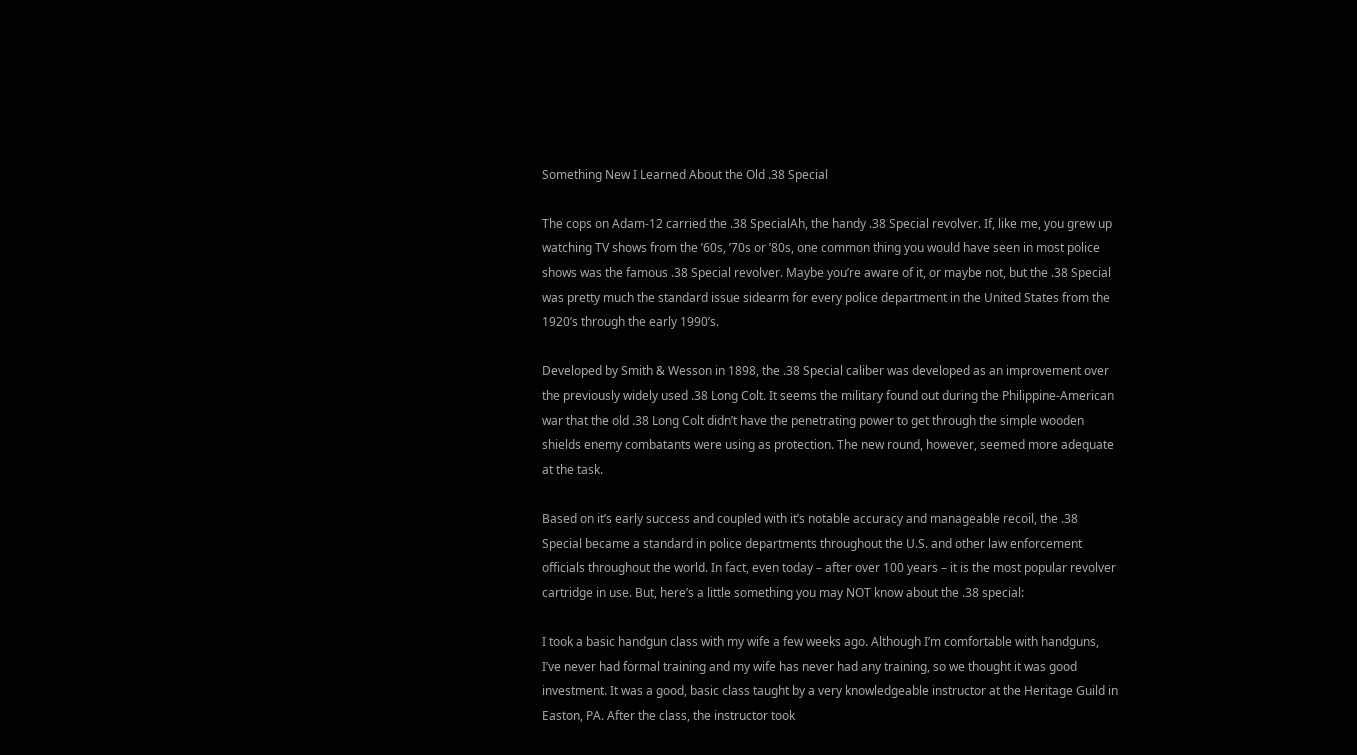Something New I Learned About the Old .38 Special

The cops on Adam-12 carried the .38 SpecialAh, the handy .38 Special revolver. If, like me, you grew up watching TV shows from the ’60s, ’70s or ’80s, one common thing you would have seen in most police shows was the famous .38 Special revolver. Maybe you’re aware of it, or maybe not, but the .38 Special was pretty much the standard issue sidearm for every police department in the United States from the 1920’s through the early 1990’s.

Developed by Smith & Wesson in 1898, the .38 Special caliber was developed as an improvement over the previously widely used .38 Long Colt. It seems the military found out during the Philippine-American war that the old .38 Long Colt didn’t have the penetrating power to get through the simple wooden shields enemy combatants were using as protection. The new round, however, seemed more adequate at the task.

Based on it’s early success and coupled with it’s notable accuracy and manageable recoil, the .38 Special became a standard in police departments throughout the U.S. and other law enforcement officials throughout the world. In fact, even today – after over 100 years – it is the most popular revolver cartridge in use. But, here’s a little something you may NOT know about the .38 special:

I took a basic handgun class with my wife a few weeks ago. Although I’m comfortable with handguns, I’ve never had formal training and my wife has never had any training, so we thought it was good investment. It was a good, basic class taught by a very knowledgeable instructor at the Heritage Guild in Easton, PA. After the class, the instructor took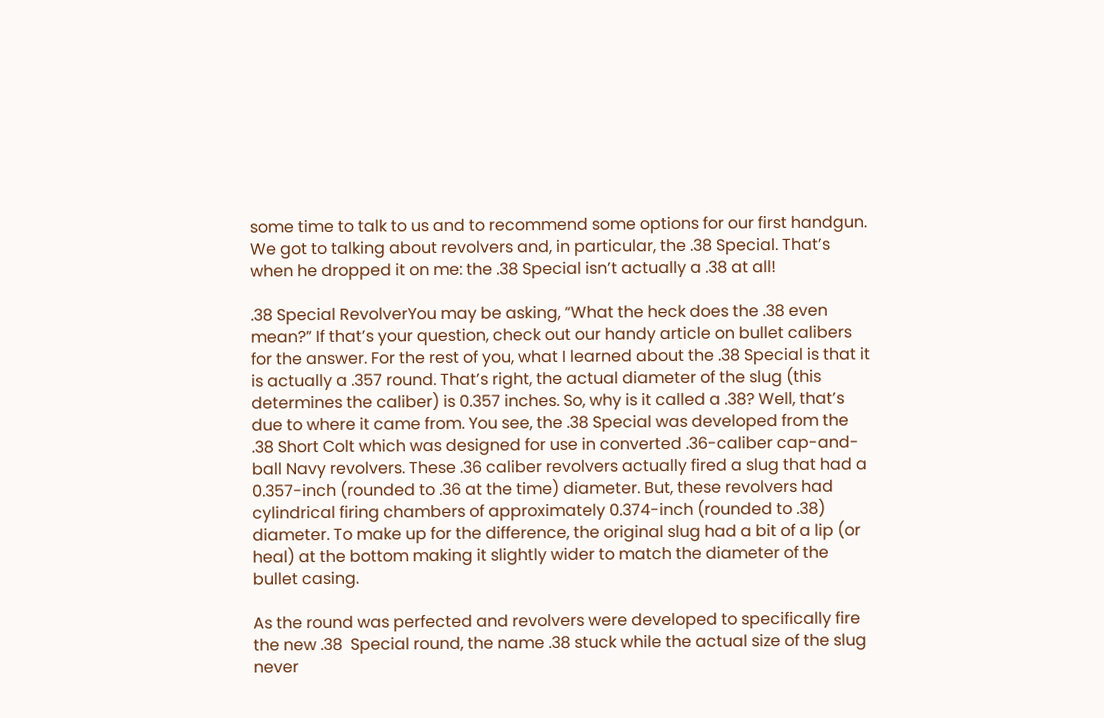some time to talk to us and to recommend some options for our first handgun. We got to talking about revolvers and, in particular, the .38 Special. That’s when he dropped it on me: the .38 Special isn’t actually a .38 at all!

.38 Special RevolverYou may be asking, “What the heck does the .38 even mean?” If that’s your question, check out our handy article on bullet calibers for the answer. For the rest of you, what I learned about the .38 Special is that it is actually a .357 round. That’s right, the actual diameter of the slug (this determines the caliber) is 0.357 inches. So, why is it called a .38? Well, that’s due to where it came from. You see, the .38 Special was developed from the .38 Short Colt which was designed for use in converted .36-caliber cap-and-ball Navy revolvers. These .36 caliber revolvers actually fired a slug that had a 0.357-inch (rounded to .36 at the time) diameter. But, these revolvers had cylindrical firing chambers of approximately 0.374-inch (rounded to .38) diameter. To make up for the difference, the original slug had a bit of a lip (or heal) at the bottom making it slightly wider to match the diameter of the bullet casing.

As the round was perfected and revolvers were developed to specifically fire the new .38  Special round, the name .38 stuck while the actual size of the slug never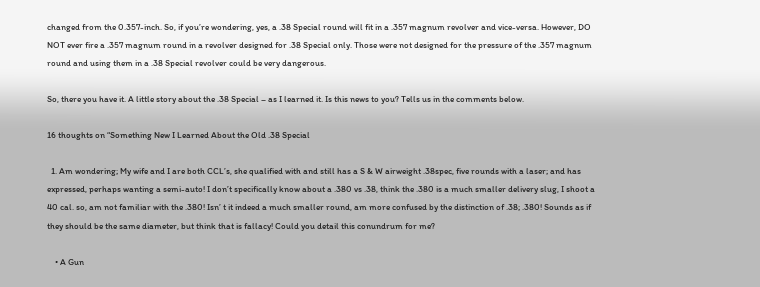changed from the 0.357-inch. So, if you’re wondering, yes, a .38 Special round will fit in a .357 magnum revolver and vice-versa. However, DO NOT ever fire a .357 magnum round in a revolver designed for .38 Special only. Those were not designed for the pressure of the .357 magnum round and using them in a .38 Special revolver could be very dangerous.

So, there you have it. A little story about the .38 Special – as I learned it. Is this news to you? Tells us in the comments below.

16 thoughts on “Something New I Learned About the Old .38 Special

  1. Am wondering; My wife and I are both CCL’s, she qualified with and still has a S & W airweight .38spec, five rounds with a laser; and has expressed, perhaps wanting a semi-auto! I don’t specifically know about a .380 vs .38, think the .380 is a much smaller delivery slug, I shoot a 40 cal. so, am not familiar with the .380! Isn’ t it indeed a much smaller round, am more confused by the distinction of .38; .380! Sounds as if they should be the same diameter, but think that is fallacy! Could you detail this conundrum for me?

    • A Gun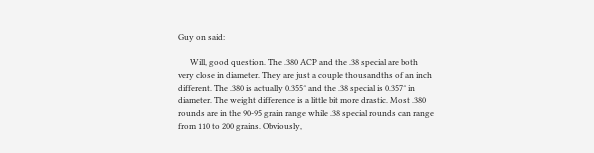Guy on said:

      Will, good question. The .380 ACP and the .38 special are both very close in diameter. They are just a couple thousandths of an inch different. The .380 is actually 0.355″ and the .38 special is 0.357″ in diameter. The weight difference is a little bit more drastic. Most .380 rounds are in the 90-95 grain range while .38 special rounds can range from 110 to 200 grains. Obviously,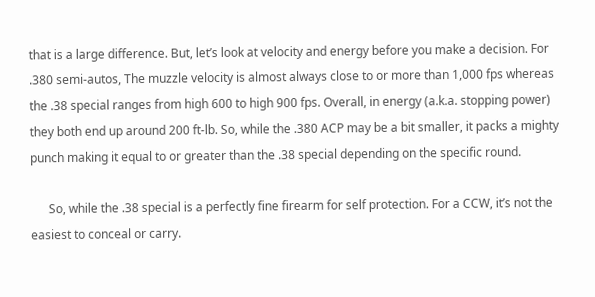that is a large difference. But, let’s look at velocity and energy before you make a decision. For .380 semi-autos, The muzzle velocity is almost always close to or more than 1,000 fps whereas the .38 special ranges from high 600 to high 900 fps. Overall, in energy (a.k.a. stopping power) they both end up around 200 ft-lb. So, while the .380 ACP may be a bit smaller, it packs a mighty punch making it equal to or greater than the .38 special depending on the specific round.

      So, while the .38 special is a perfectly fine firearm for self protection. For a CCW, it’s not the easiest to conceal or carry.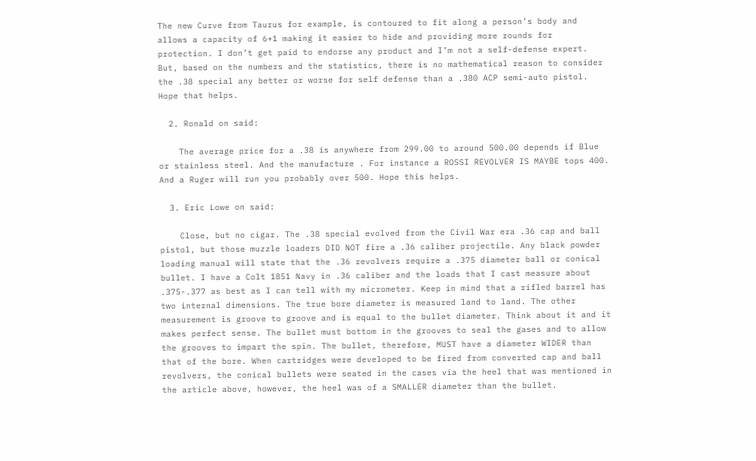The new Curve from Taurus for example, is contoured to fit along a person’s body and allows a capacity of 6+1 making it easier to hide and providing more rounds for protection. I don’t get paid to endorse any product and I’m not a self-defense expert. But, based on the numbers and the statistics, there is no mathematical reason to consider the .38 special any better or worse for self defense than a .380 ACP semi-auto pistol. Hope that helps.

  2. Ronald on said:

    The average price for a .38 is anywhere from 299.00 to around 500.00 depends if Blue or stainless steel. And the manufacture . For instance a ROSSI REVOLVER IS MAYBE tops 400. And a Ruger will run you probably over 500. Hope this helps.

  3. Eric Lowe on said:

    Close, but no cigar. The .38 special evolved from the Civil War era .36 cap and ball pistol, but those muzzle loaders DID NOT fire a .36 caliber projectile. Any black powder loading manual will state that the .36 revolvers require a .375 diameter ball or conical bullet. I have a Colt 1851 Navy in .36 caliber and the loads that I cast measure about .375-.377 as best as I can tell with my micrometer. Keep in mind that a rifled barrel has two internal dimensions. The true bore diameter is measured land to land. The other measurement is groove to groove and is equal to the bullet diameter. Think about it and it makes perfect sense. The bullet must bottom in the grooves to seal the gases and to allow the grooves to impart the spin. The bullet, therefore, MUST have a diameter WIDER than that of the bore. When cartridges were developed to be fired from converted cap and ball revolvers, the conical bullets were seated in the cases via the heel that was mentioned in the article above, however, the heel was of a SMALLER diameter than the bullet.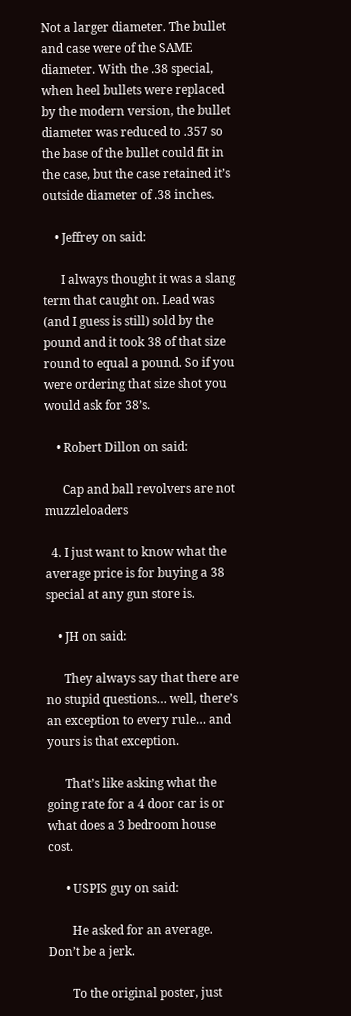Not a larger diameter. The bullet and case were of the SAME diameter. With the .38 special, when heel bullets were replaced by the modern version, the bullet diameter was reduced to .357 so the base of the bullet could fit in the case, but the case retained it’s outside diameter of .38 inches.

    • Jeffrey on said:

      I always thought it was a slang term that caught on. Lead was (and I guess is still) sold by the pound and it took 38 of that size round to equal a pound. So if you were ordering that size shot you would ask for 38’s.

    • Robert Dillon on said:

      Cap and ball revolvers are not muzzleloaders

  4. I just want to know what the average price is for buying a 38 special at any gun store is.

    • JH on said:

      They always say that there are no stupid questions… well, there’s an exception to every rule… and yours is that exception.

      That’s like asking what the going rate for a 4 door car is or what does a 3 bedroom house cost.

      • USPIS guy on said:

        He asked for an average. Don’t be a jerk.

        To the original poster, just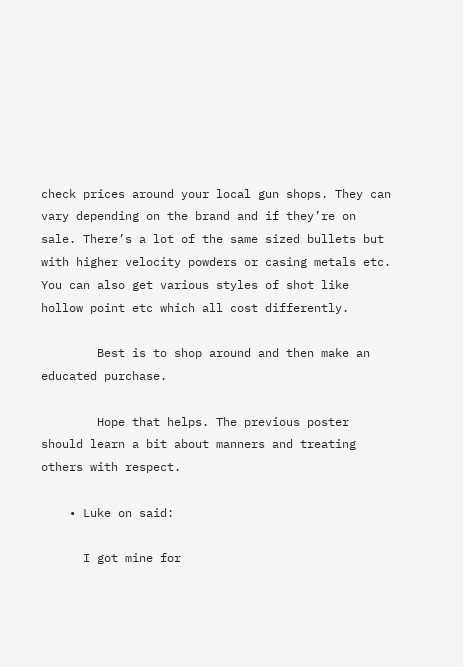check prices around your local gun shops. They can vary depending on the brand and if they’re on sale. There’s a lot of the same sized bullets but with higher velocity powders or casing metals etc. You can also get various styles of shot like hollow point etc which all cost differently.

        Best is to shop around and then make an educated purchase.

        Hope that helps. The previous poster should learn a bit about manners and treating others with respect.

    • Luke on said:

      I got mine for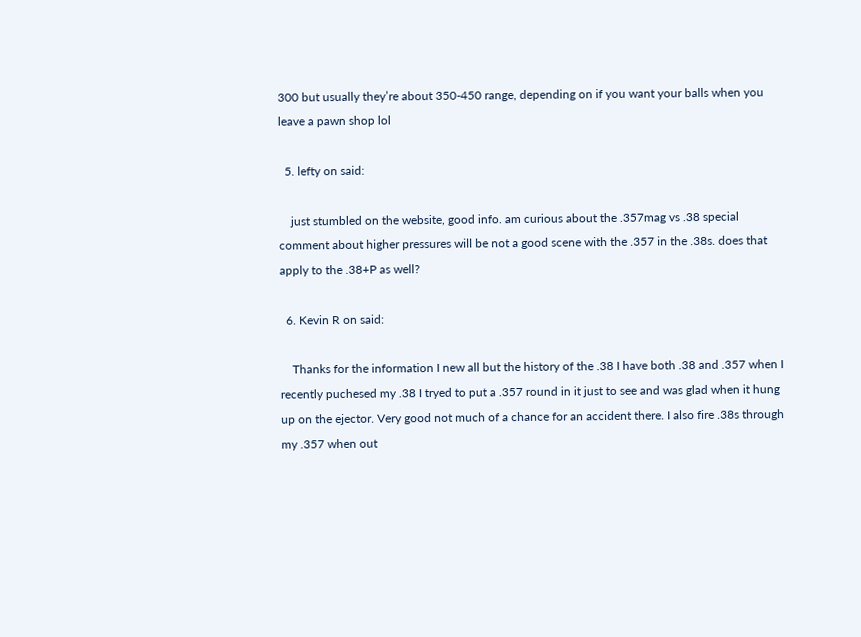300 but usually they’re about 350-450 range, depending on if you want your balls when you leave a pawn shop lol

  5. lefty on said:

    just stumbled on the website, good info. am curious about the .357mag vs .38 special comment about higher pressures will be not a good scene with the .357 in the .38s. does that apply to the .38+P as well?

  6. Kevin R on said:

    Thanks for the information I new all but the history of the .38 I have both .38 and .357 when I recently puchesed my .38 I tryed to put a .357 round in it just to see and was glad when it hung up on the ejector. Very good not much of a chance for an accident there. I also fire .38s through my .357 when out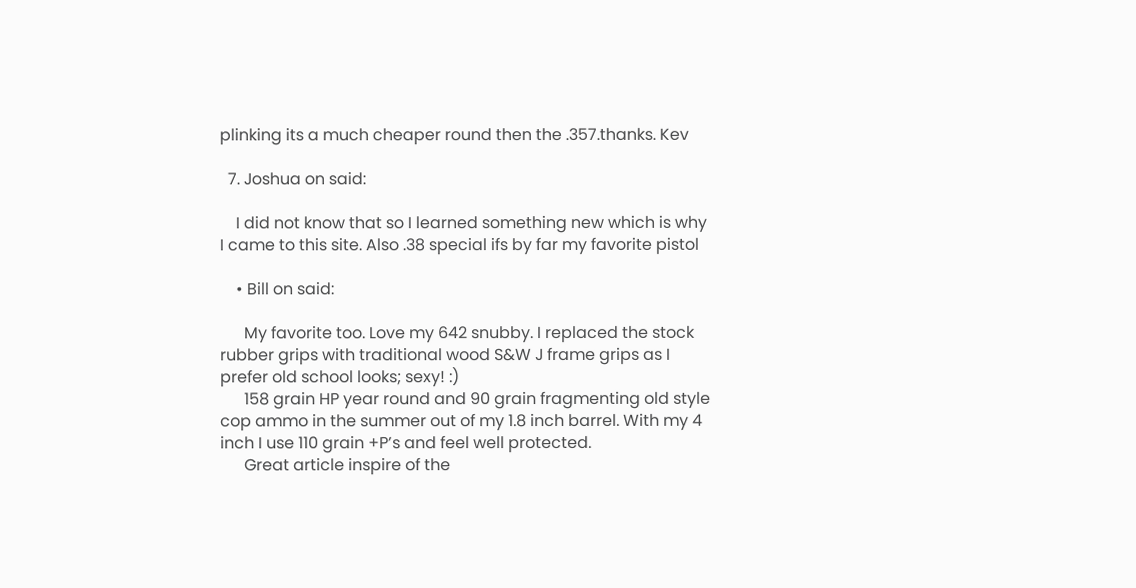plinking its a much cheaper round then the .357.thanks. Kev

  7. Joshua on said:

    I did not know that so I learned something new which is why I came to this site. Also .38 special ifs by far my favorite pistol

    • Bill on said:

      My favorite too. Love my 642 snubby. I replaced the stock rubber grips with traditional wood S&W J frame grips as I prefer old school looks; sexy! :)
      158 grain HP year round and 90 grain fragmenting old style cop ammo in the summer out of my 1.8 inch barrel. With my 4 inch I use 110 grain +P’s and feel well protected.
      Great article inspire of the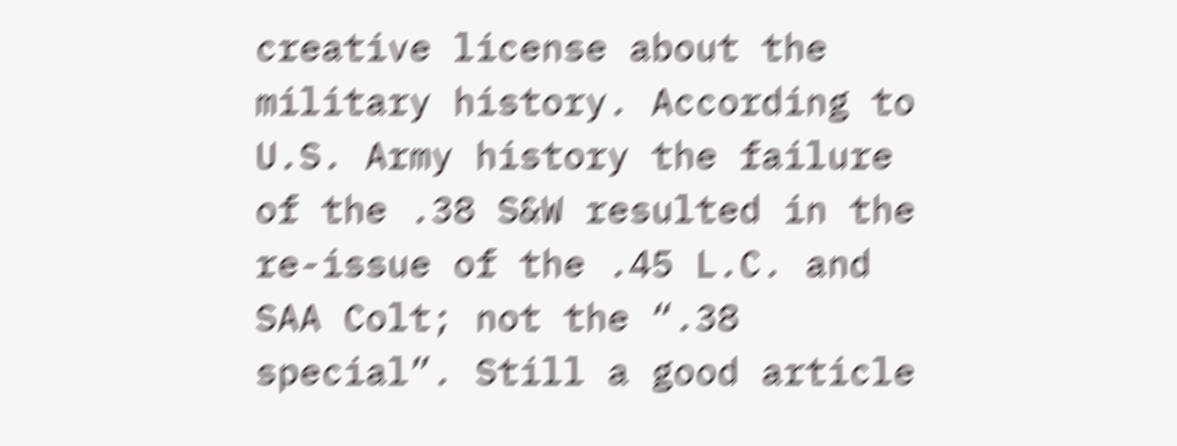creative license about the military history. According to U.S. Army history the failure of the .38 S&W resulted in the re-issue of the .45 L.C. and SAA Colt; not the “.38 special”. Still a good article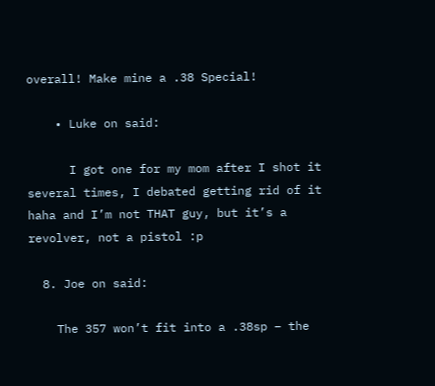overall! Make mine a .38 Special!

    • Luke on said:

      I got one for my mom after I shot it several times, I debated getting rid of it haha and I’m not THAT guy, but it’s a revolver, not a pistol :p

  8. Joe on said:

    The 357 won’t fit into a .38sp – the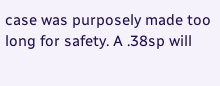case was purposely made too long for safety. A .38sp will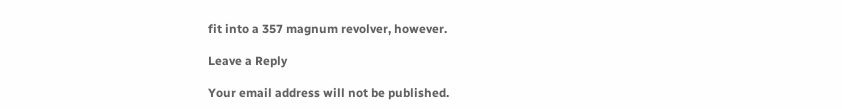fit into a 357 magnum revolver, however.

Leave a Reply

Your email address will not be published.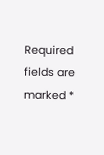Required fields are marked *